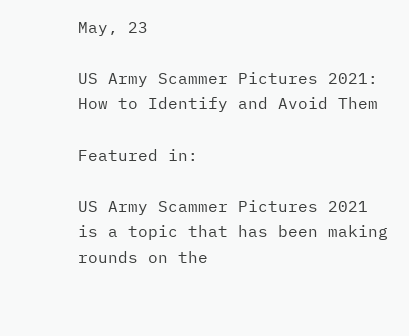May, 23

US Army Scammer Pictures 2021: How to Identify and Avoid Them

Featured in:

US Army Scammer Pictures 2021 is a topic that has been making rounds on the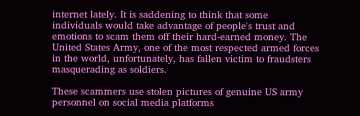internet lately. It is saddening to think that some individuals would take advantage of people's trust and emotions to scam them off their hard-earned money. The United States Army, one of the most respected armed forces in the world, unfortunately, has fallen victim to fraudsters masquerading as soldiers.

These scammers use stolen pictures of genuine US army personnel on social media platforms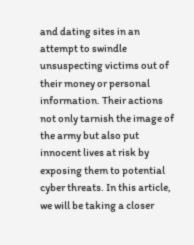and dating sites in an attempt to swindle unsuspecting victims out of their money or personal information. Their actions not only tarnish the image of the army but also put innocent lives at risk by exposing them to potential cyber threats. In this article, we will be taking a closer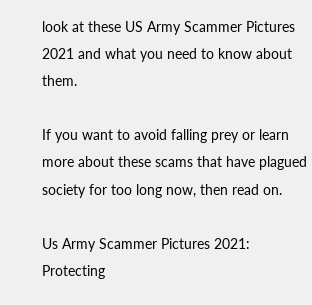look at these US Army Scammer Pictures 2021 and what you need to know about them.

If you want to avoid falling prey or learn more about these scams that have plagued society for too long now, then read on.

Us Army Scammer Pictures 2021: Protecting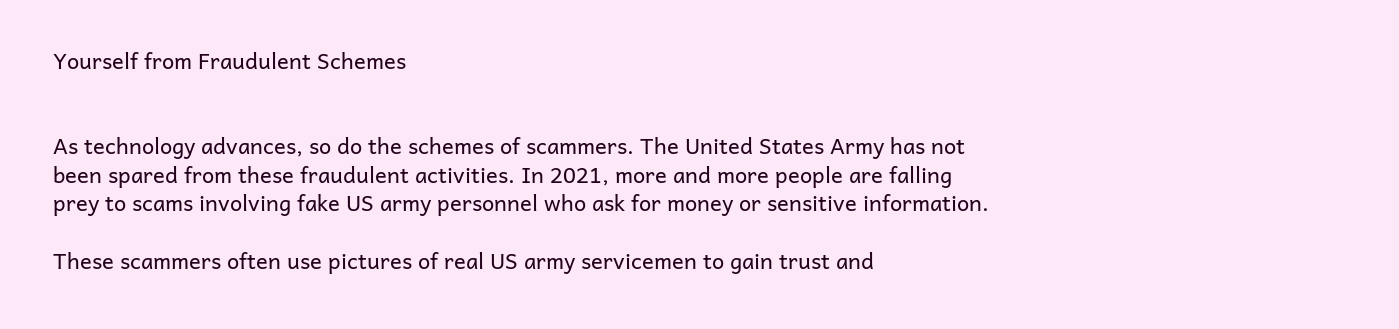Yourself from Fraudulent Schemes


As technology advances, so do the schemes of scammers. The United States Army has not been spared from these fraudulent activities. In 2021, more and more people are falling prey to scams involving fake US army personnel who ask for money or sensitive information.

These scammers often use pictures of real US army servicemen to gain trust and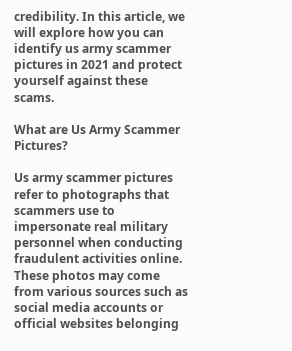credibility. In this article, we will explore how you can identify us army scammer pictures in 2021 and protect yourself against these scams.

What are Us Army Scammer Pictures?

Us army scammer pictures refer to photographs that scammers use to impersonate real military personnel when conducting fraudulent activities online. These photos may come from various sources such as social media accounts or official websites belonging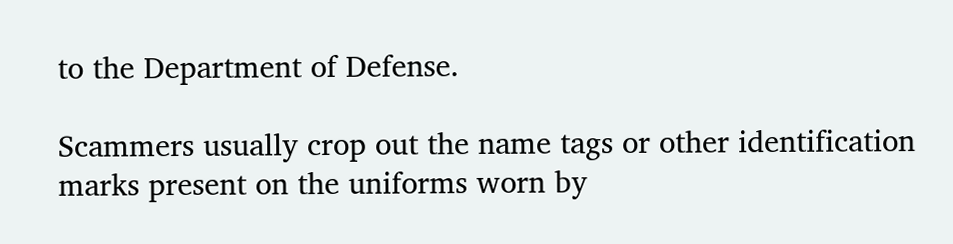to the Department of Defense.

Scammers usually crop out the name tags or other identification marks present on the uniforms worn by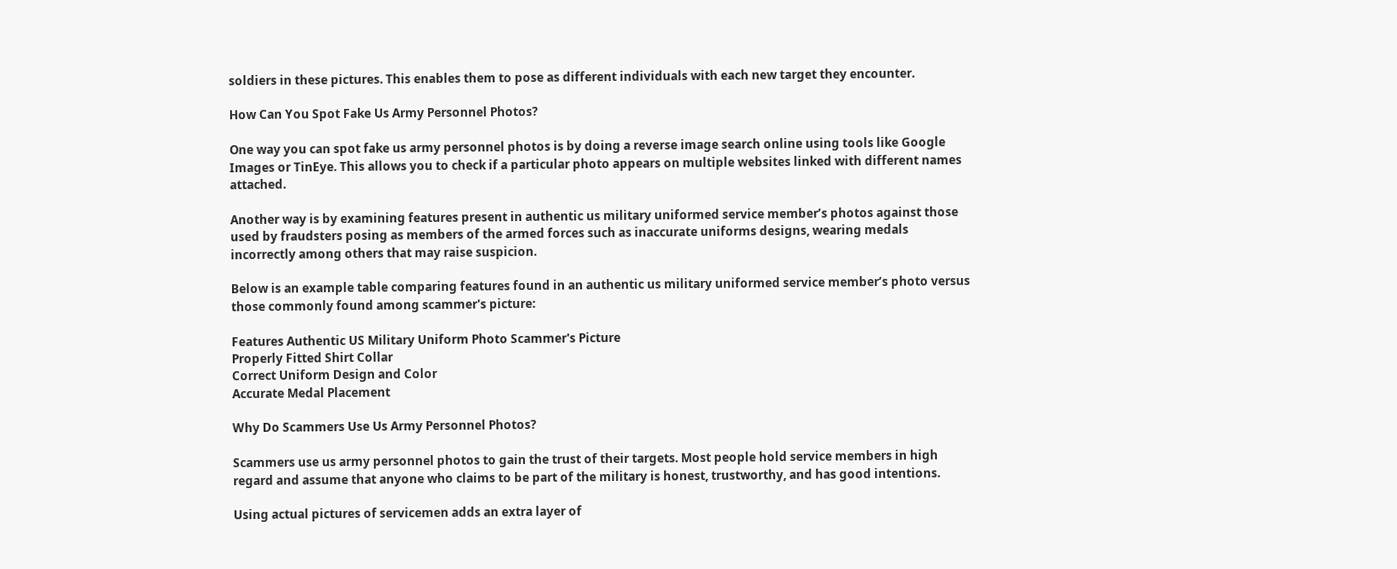soldiers in these pictures. This enables them to pose as different individuals with each new target they encounter.

How Can You Spot Fake Us Army Personnel Photos?

One way you can spot fake us army personnel photos is by doing a reverse image search online using tools like Google Images or TinEye. This allows you to check if a particular photo appears on multiple websites linked with different names attached.

Another way is by examining features present in authentic us military uniformed service member’s photos against those used by fraudsters posing as members of the armed forces such as inaccurate uniforms designs, wearing medals incorrectly among others that may raise suspicion.

Below is an example table comparing features found in an authentic us military uniformed service member’s photo versus those commonly found among scammer's picture:

Features Authentic US Military Uniform Photo Scammer's Picture
Properly Fitted Shirt Collar
Correct Uniform Design and Color
Accurate Medal Placement

Why Do Scammers Use Us Army Personnel Photos?

Scammers use us army personnel photos to gain the trust of their targets. Most people hold service members in high regard and assume that anyone who claims to be part of the military is honest, trustworthy, and has good intentions.

Using actual pictures of servicemen adds an extra layer of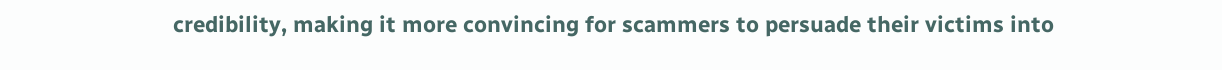credibility, making it more convincing for scammers to persuade their victims into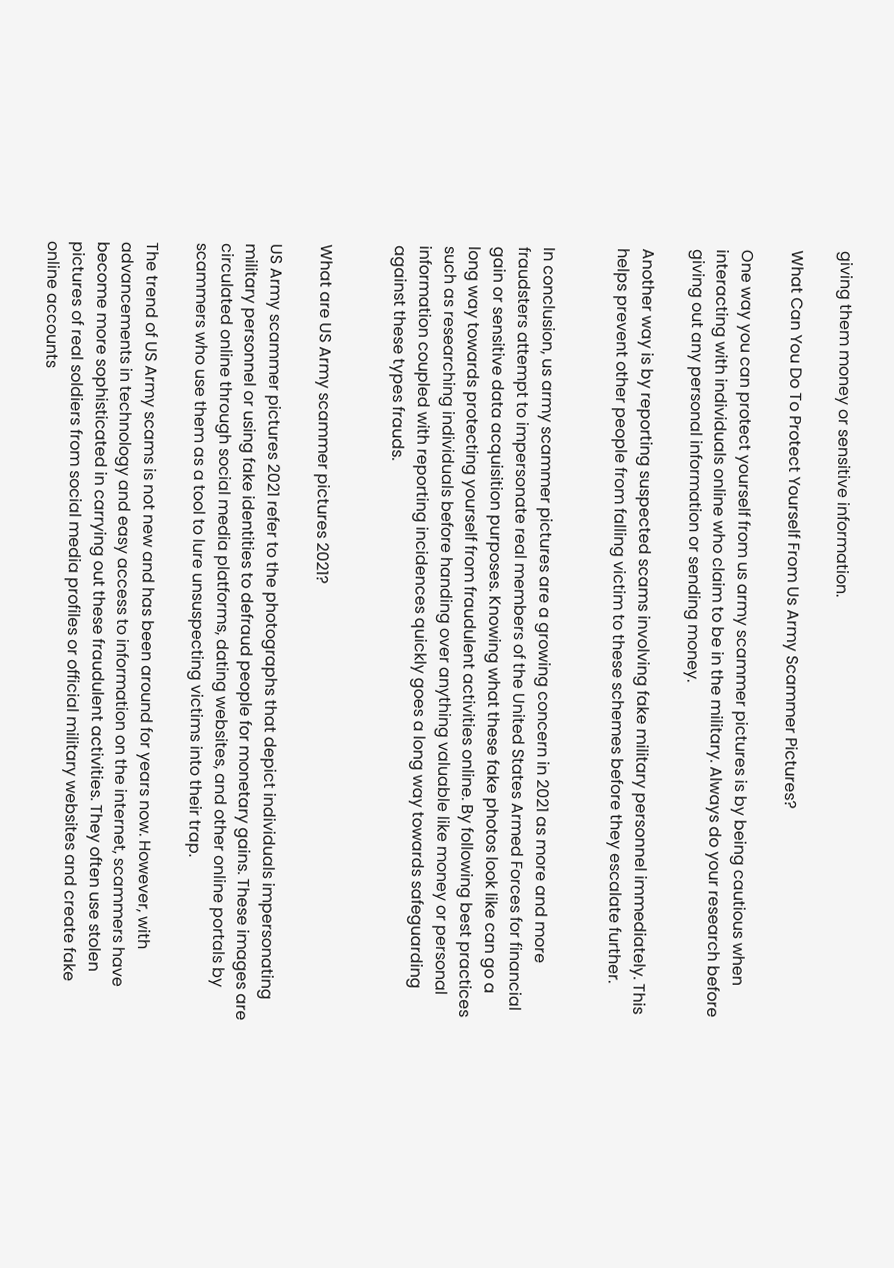giving them money or sensitive information.

What Can You Do To Protect Yourself From Us Army Scammer Pictures?

One way you can protect yourself from us army scammer pictures is by being cautious when interacting with individuals online who claim to be in the military. Always do your research before giving out any personal information or sending money.

Another way is by reporting suspected scams involving fake military personnel immediately. This helps prevent other people from falling victim to these schemes before they escalate further.


In conclusion, us army scammer pictures are a growing concern in 2021 as more and more fraudsters attempt to impersonate real members of the United States Armed Forces for financial gain or sensitive data acquisition purposes. Knowing what these fake photos look like can go a long way towards protecting yourself from fraudulent activities online. By following best practices such as researching individuals before handing over anything valuable like money or personal information coupled with reporting incidences quickly goes a long way towards safeguarding against these types frauds.


What are US Army scammer pictures 2021?

US Army scammer pictures 2021 refer to the photographs that depict individuals impersonating military personnel or using fake identities to defraud people for monetary gains. These images are circulated online through social media platforms, dating websites, and other online portals by scammers who use them as a tool to lure unsuspecting victims into their trap.

The trend of US Army scams is not new and has been around for years now. However, with advancements in technology and easy access to information on the internet, scammers have become more sophisticated in carrying out these fraudulent activities. They often use stolen pictures of real soldiers from social media profiles or official military websites and create fake online accounts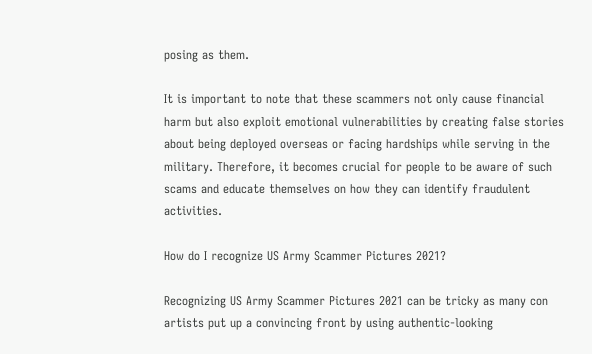posing as them.

It is important to note that these scammers not only cause financial harm but also exploit emotional vulnerabilities by creating false stories about being deployed overseas or facing hardships while serving in the military. Therefore, it becomes crucial for people to be aware of such scams and educate themselves on how they can identify fraudulent activities.

How do I recognize US Army Scammer Pictures 2021?

Recognizing US Army Scammer Pictures 2021 can be tricky as many con artists put up a convincing front by using authentic-looking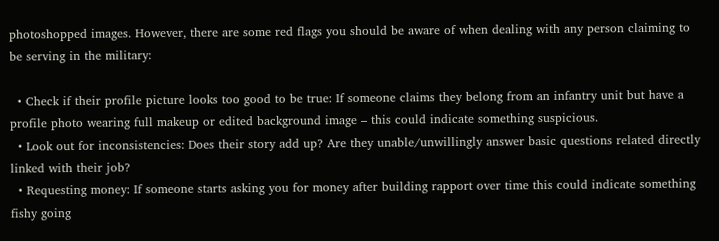photoshopped images. However, there are some red flags you should be aware of when dealing with any person claiming to be serving in the military:

  • Check if their profile picture looks too good to be true: If someone claims they belong from an infantry unit but have a profile photo wearing full makeup or edited background image – this could indicate something suspicious.
  • Look out for inconsistencies: Does their story add up? Are they unable/unwillingly answer basic questions related directly linked with their job?
  • Requesting money: If someone starts asking you for money after building rapport over time this could indicate something fishy going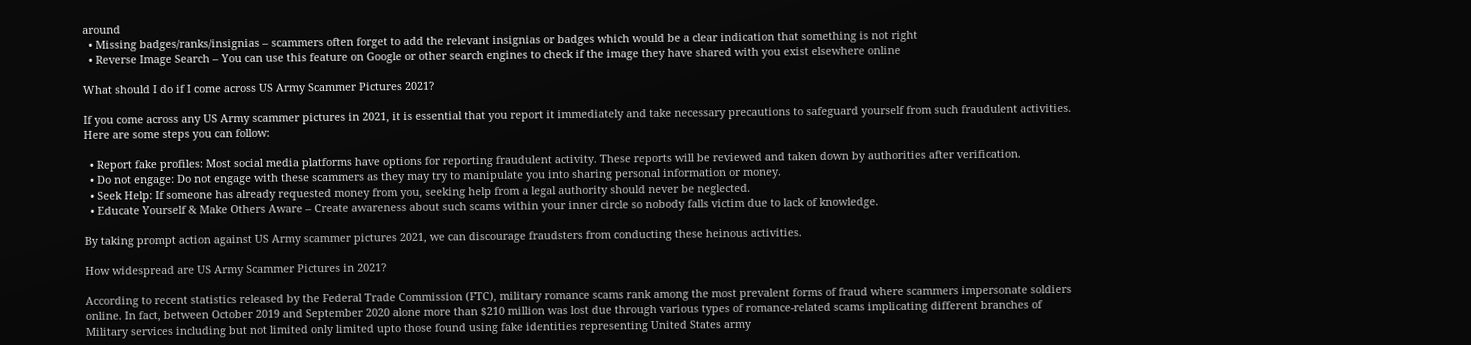around
  • Missing badges/ranks/insignias – scammers often forget to add the relevant insignias or badges which would be a clear indication that something is not right
  • Reverse Image Search – You can use this feature on Google or other search engines to check if the image they have shared with you exist elsewhere online

What should I do if I come across US Army Scammer Pictures 2021?

If you come across any US Army scammer pictures in 2021, it is essential that you report it immediately and take necessary precautions to safeguard yourself from such fraudulent activities. Here are some steps you can follow:

  • Report fake profiles: Most social media platforms have options for reporting fraudulent activity. These reports will be reviewed and taken down by authorities after verification.
  • Do not engage: Do not engage with these scammers as they may try to manipulate you into sharing personal information or money.
  • Seek Help: If someone has already requested money from you, seeking help from a legal authority should never be neglected.
  • Educate Yourself & Make Others Aware – Create awareness about such scams within your inner circle so nobody falls victim due to lack of knowledge.

By taking prompt action against US Army scammer pictures 2021, we can discourage fraudsters from conducting these heinous activities.

How widespread are US Army Scammer Pictures in 2021?

According to recent statistics released by the Federal Trade Commission (FTC), military romance scams rank among the most prevalent forms of fraud where scammers impersonate soldiers online. In fact, between October 2019 and September 2020 alone more than $210 million was lost due through various types of romance-related scams implicating different branches of Military services including but not limited only limited upto those found using fake identities representing United States army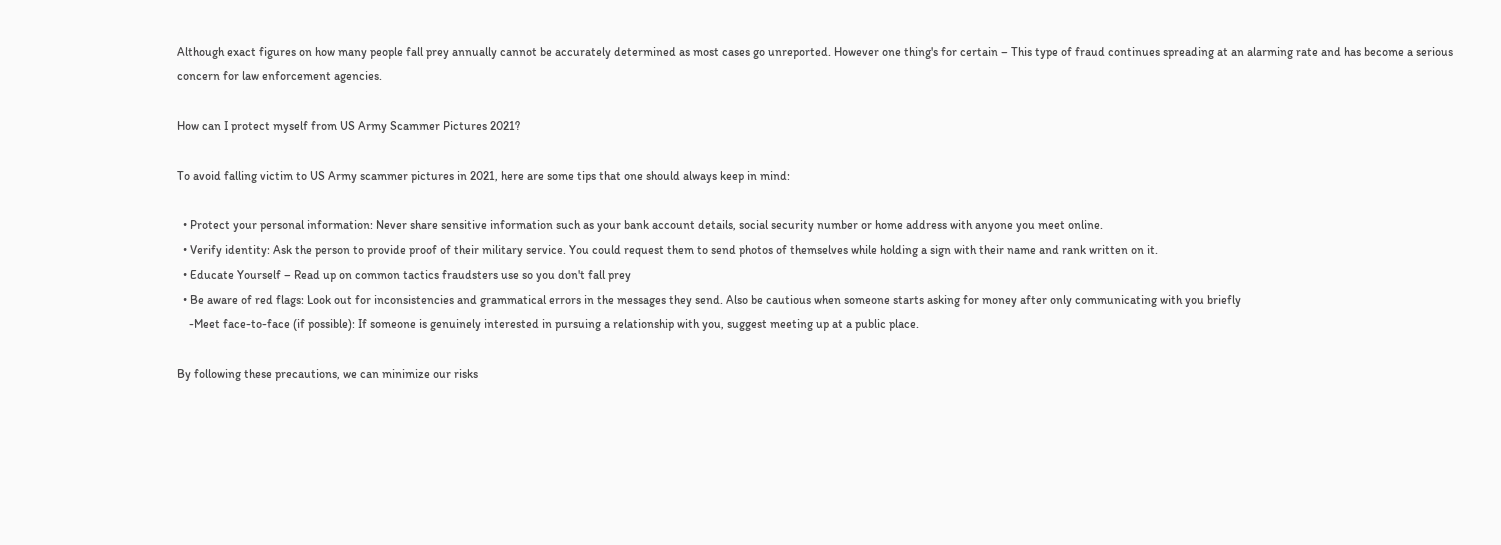Although exact figures on how many people fall prey annually cannot be accurately determined as most cases go unreported. However one thing's for certain – This type of fraud continues spreading at an alarming rate and has become a serious concern for law enforcement agencies.

How can I protect myself from US Army Scammer Pictures 2021?

To avoid falling victim to US Army scammer pictures in 2021, here are some tips that one should always keep in mind:

  • Protect your personal information: Never share sensitive information such as your bank account details, social security number or home address with anyone you meet online.
  • Verify identity: Ask the person to provide proof of their military service. You could request them to send photos of themselves while holding a sign with their name and rank written on it.
  • Educate Yourself – Read up on common tactics fraudsters use so you don't fall prey
  • Be aware of red flags: Look out for inconsistencies and grammatical errors in the messages they send. Also be cautious when someone starts asking for money after only communicating with you briefly
    -Meet face-to-face (if possible): If someone is genuinely interested in pursuing a relationship with you, suggest meeting up at a public place.

By following these precautions, we can minimize our risks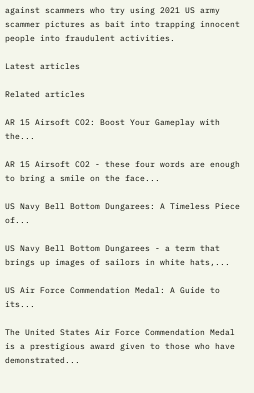against scammers who try using 2021 US army scammer pictures as bait into trapping innocent people into fraudulent activities.

Latest articles

Related articles

AR 15 Airsoft CO2: Boost Your Gameplay with the...

AR 15 Airsoft CO2 - these four words are enough to bring a smile on the face...

US Navy Bell Bottom Dungarees: A Timeless Piece of...

US Navy Bell Bottom Dungarees - a term that brings up images of sailors in white hats,...

US Air Force Commendation Medal: A Guide to its...

The United States Air Force Commendation Medal is a prestigious award given to those who have demonstrated...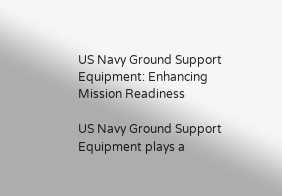US Navy Ground Support Equipment: Enhancing Mission Readiness

US Navy Ground Support Equipment plays a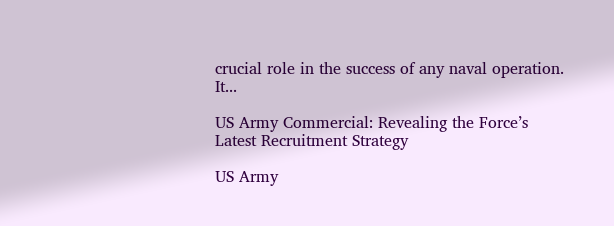crucial role in the success of any naval operation. It...

US Army Commercial: Revealing the Force’s Latest Recruitment Strategy

US Army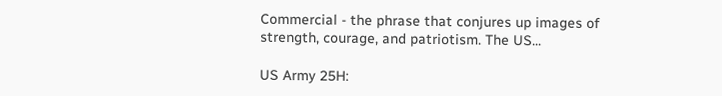Commercial - the phrase that conjures up images of strength, courage, and patriotism. The US...

US Army 25H: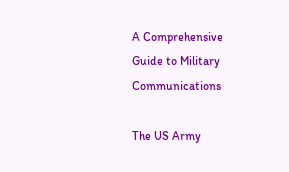A Comprehensive Guide to Military Communications

The US Army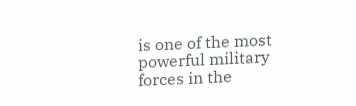is one of the most powerful military forces in the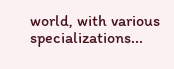world, with various specializations...